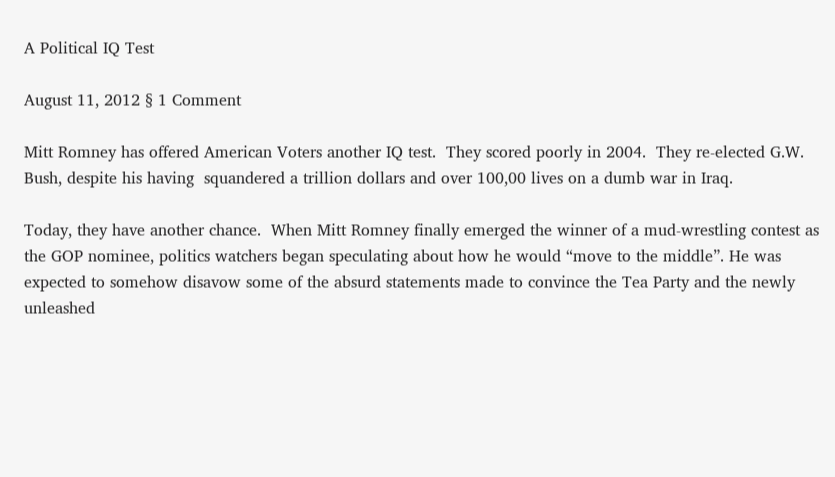A Political IQ Test

August 11, 2012 § 1 Comment

Mitt Romney has offered American Voters another IQ test.  They scored poorly in 2004.  They re-elected G.W. Bush, despite his having  squandered a trillion dollars and over 100,00 lives on a dumb war in Iraq.

Today, they have another chance.  When Mitt Romney finally emerged the winner of a mud-wrestling contest as the GOP nominee, politics watchers began speculating about how he would “move to the middle”. He was expected to somehow disavow some of the absurd statements made to convince the Tea Party and the newly unleashed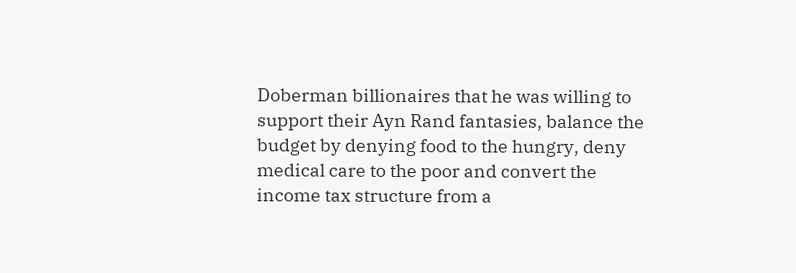Doberman billionaires that he was willing to support their Ayn Rand fantasies, balance the budget by denying food to the hungry, deny medical care to the poor and convert the income tax structure from a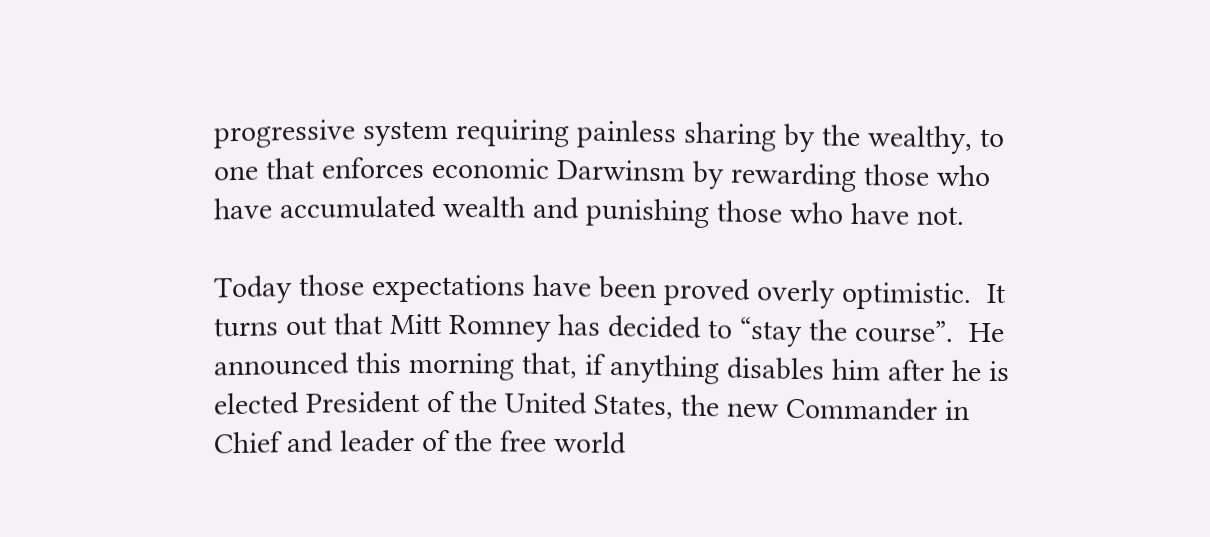progressive system requiring painless sharing by the wealthy, to one that enforces economic Darwinsm by rewarding those who have accumulated wealth and punishing those who have not.

Today those expectations have been proved overly optimistic.  It turns out that Mitt Romney has decided to “stay the course”.  He announced this morning that, if anything disables him after he is elected President of the United States, the new Commander in Chief and leader of the free world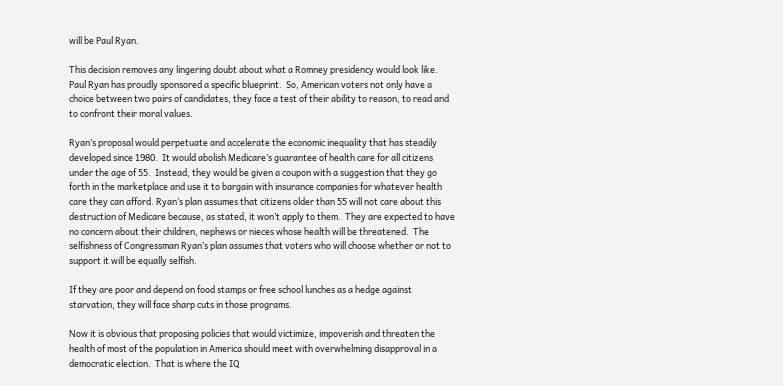will be Paul Ryan.

This decision removes any lingering doubt about what a Romney presidency would look like.  Paul Ryan has proudly sponsored a specific blueprint.  So, American voters not only have a choice between two pairs of candidates, they face a test of their ability to reason, to read and to confront their moral values.

Ryan’s proposal would perpetuate and accelerate the economic inequality that has steadily developed since 1980.  It would abolish Medicare’s guarantee of health care for all citizens under the age of 55.  Instead, they would be given a coupon with a suggestion that they go forth in the marketplace and use it to bargain with insurance companies for whatever health care they can afford. Ryan’s plan assumes that citizens older than 55 will not care about this destruction of Medicare because, as stated, it won’t apply to them.  They are expected to have no concern about their children, nephews or nieces whose health will be threatened.  The selfishness of Congressman Ryan’s plan assumes that voters who will choose whether or not to support it will be equally selfish.

If they are poor and depend on food stamps or free school lunches as a hedge against starvation, they will face sharp cuts in those programs.

Now it is obvious that proposing policies that would victimize, impoverish and threaten the health of most of the population in America should meet with overwhelming disapproval in a democratic election.  That is where the IQ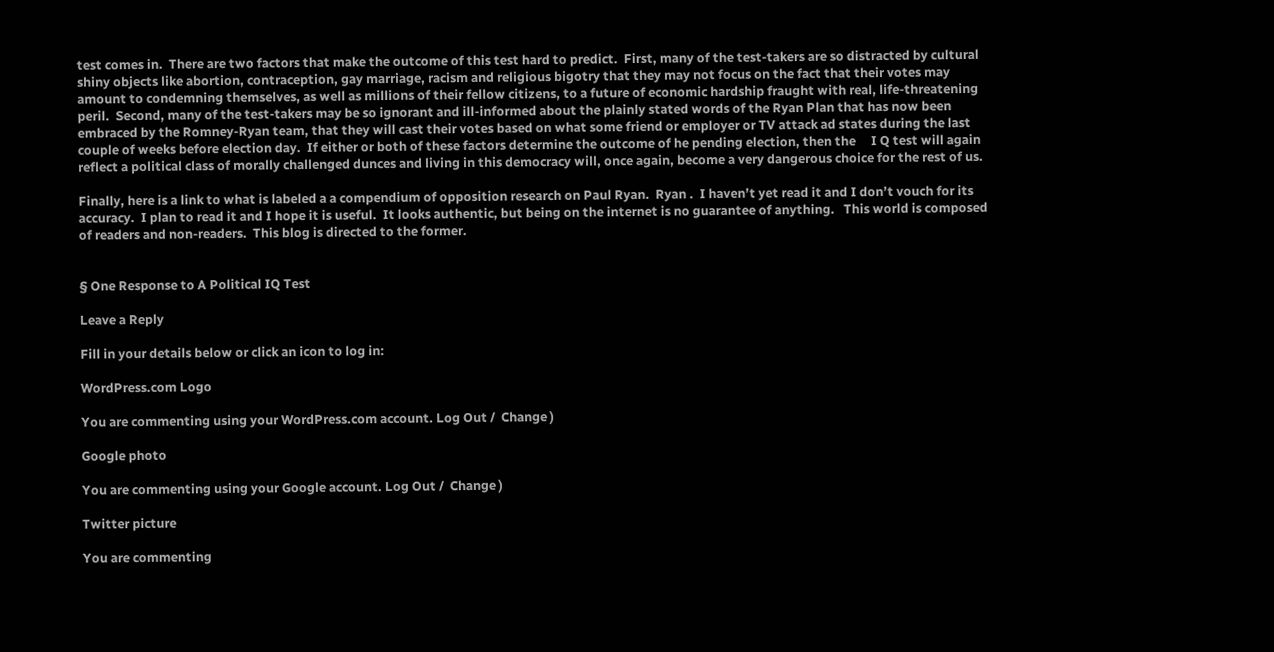test comes in.  There are two factors that make the outcome of this test hard to predict.  First, many of the test-takers are so distracted by cultural shiny objects like abortion, contraception, gay marriage, racism and religious bigotry that they may not focus on the fact that their votes may amount to condemning themselves, as well as millions of their fellow citizens, to a future of economic hardship fraught with real, life-threatening peril.  Second, many of the test-takers may be so ignorant and ill-informed about the plainly stated words of the Ryan Plan that has now been embraced by the Romney-Ryan team, that they will cast their votes based on what some friend or employer or TV attack ad states during the last couple of weeks before election day.  If either or both of these factors determine the outcome of he pending election, then the     I Q test will again reflect a political class of morally challenged dunces and living in this democracy will, once again, become a very dangerous choice for the rest of us.

Finally, here is a link to what is labeled a a compendium of opposition research on Paul Ryan.  Ryan .  I haven’t yet read it and I don’t vouch for its accuracy.  I plan to read it and I hope it is useful.  It looks authentic, but being on the internet is no guarantee of anything.   This world is composed of readers and non-readers.  This blog is directed to the former.


§ One Response to A Political IQ Test

Leave a Reply

Fill in your details below or click an icon to log in:

WordPress.com Logo

You are commenting using your WordPress.com account. Log Out /  Change )

Google photo

You are commenting using your Google account. Log Out /  Change )

Twitter picture

You are commenting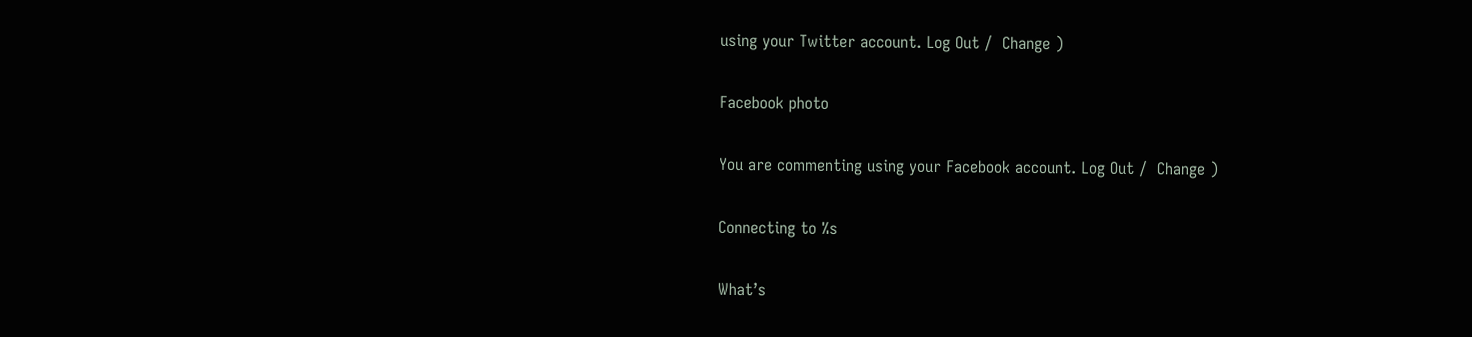using your Twitter account. Log Out /  Change )

Facebook photo

You are commenting using your Facebook account. Log Out /  Change )

Connecting to %s

What’s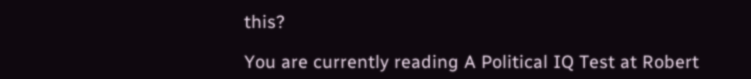this?

You are currently reading A Political IQ Test at Robert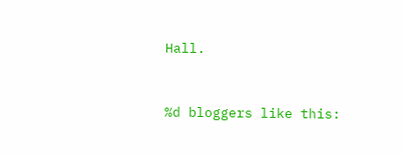Hall.


%d bloggers like this: